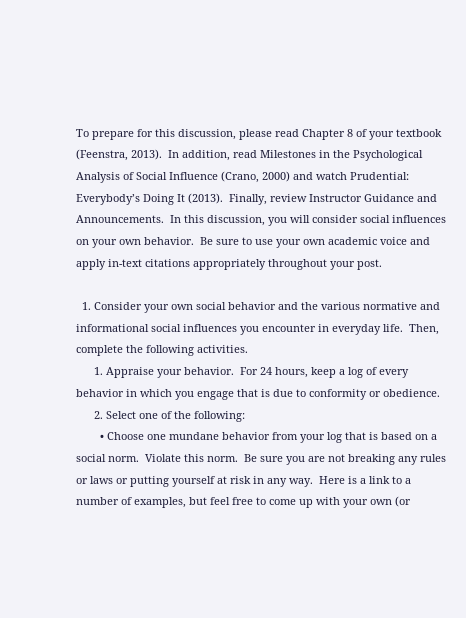To prepare for this discussion, please read Chapter 8 of your textbook (Feenstra, 2013).  In addition, read Milestones in the Psychological Analysis of Social Influence (Crano, 2000) and watch Prudential: Everybody’s Doing It (2013).  Finally, review Instructor Guidance and Announcements.  In this discussion, you will consider social influences on your own behavior.  Be sure to use your own academic voice and apply in-text citations appropriately throughout your post.

  1. Consider your own social behavior and the various normative and informational social influences you encounter in everyday life.  Then, complete the following activities.
      1. Appraise your behavior.  For 24 hours, keep a log of every behavior in which you engage that is due to conformity or obedience.
      2. Select one of the following:
        • Choose one mundane behavior from your log that is based on a social norm.  Violate this norm.  Be sure you are not breaking any rules or laws or putting yourself at risk in any way.  Here is a link to a number of examples, but feel free to come up with your own (or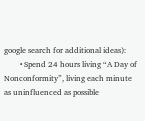google search for additional ideas):
        • Spend 24 hours living “A Day of Nonconformity”, living each minute as uninfluenced as possible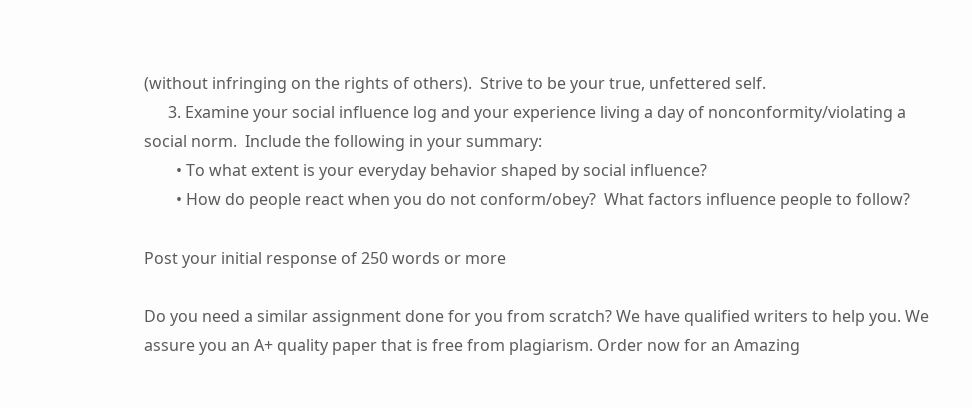(without infringing on the rights of others).  Strive to be your true, unfettered self.
      3. Examine your social influence log and your experience living a day of nonconformity/violating a social norm.  Include the following in your summary:
        • To what extent is your everyday behavior shaped by social influence?
        • How do people react when you do not conform/obey?  What factors influence people to follow?

Post your initial response of 250 words or more

Do you need a similar assignment done for you from scratch? We have qualified writers to help you. We assure you an A+ quality paper that is free from plagiarism. Order now for an Amazing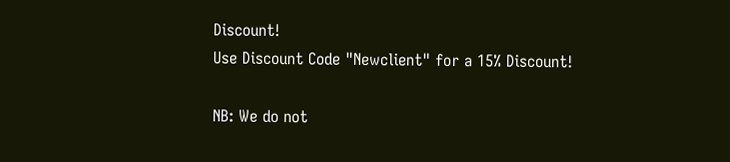Discount!
Use Discount Code "Newclient" for a 15% Discount!

NB: We do not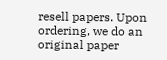resell papers. Upon ordering, we do an original paper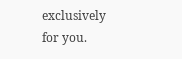exclusively for you.